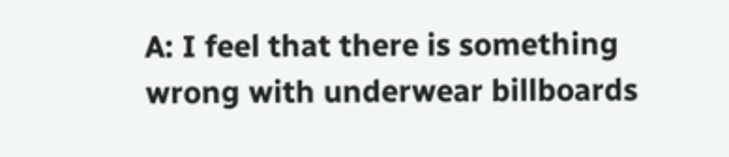A: I feel that there is something wrong with underwear billboards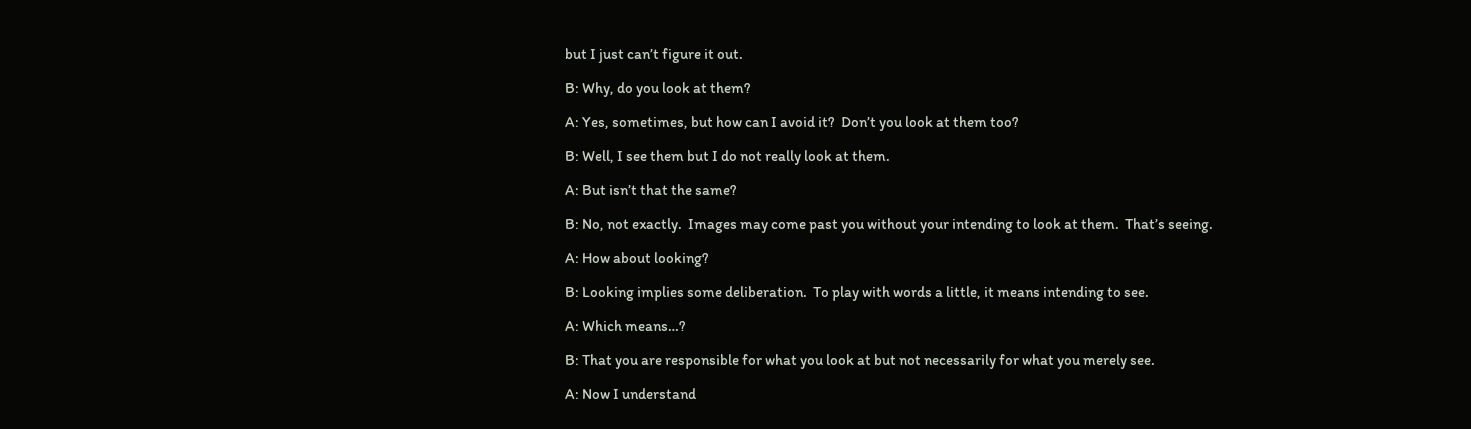but I just can’t figure it out.

B: Why, do you look at them?

A: Yes, sometimes, but how can I avoid it?  Don’t you look at them too?

B: Well, I see them but I do not really look at them.

A: But isn’t that the same?

B: No, not exactly.  Images may come past you without your intending to look at them.  That’s seeing.

A: How about looking?

B: Looking implies some deliberation.  To play with words a little, it means intending to see.

A: Which means…?

B: That you are responsible for what you look at but not necessarily for what you merely see.

A: Now I understand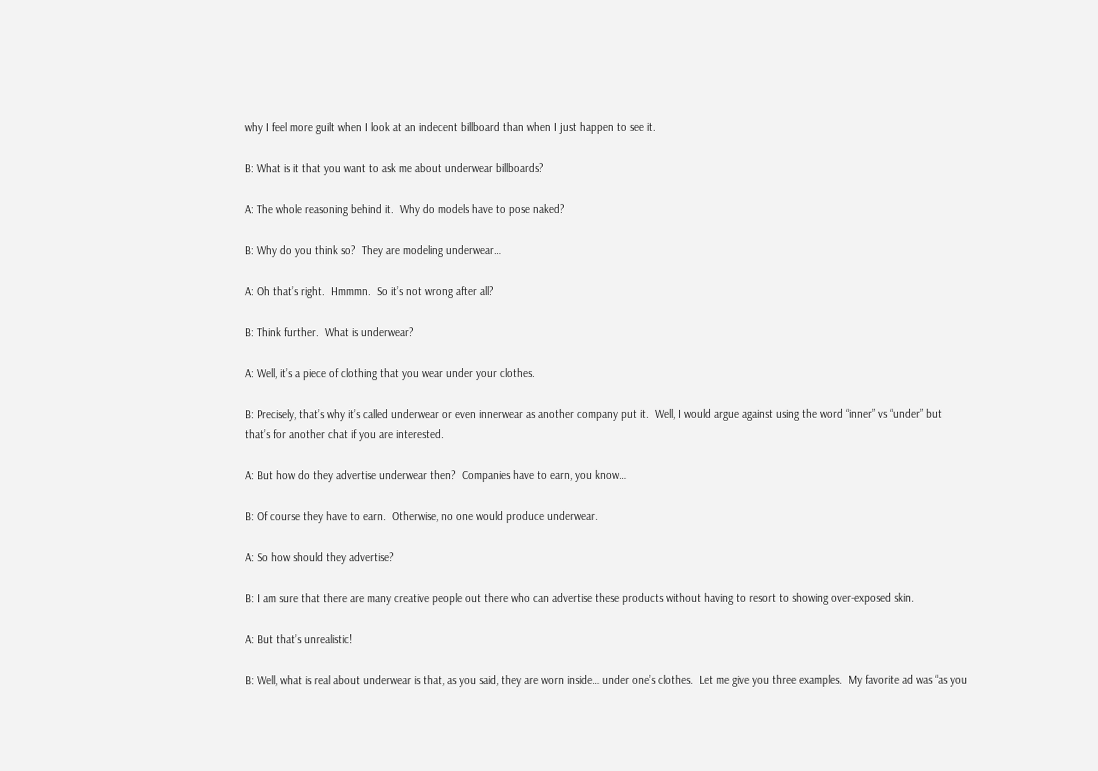why I feel more guilt when I look at an indecent billboard than when I just happen to see it.

B: What is it that you want to ask me about underwear billboards?

A: The whole reasoning behind it.  Why do models have to pose naked?

B: Why do you think so?  They are modeling underwear…

A: Oh that’s right.  Hmmmn.  So it’s not wrong after all?

B: Think further.  What is underwear?

A: Well, it’s a piece of clothing that you wear under your clothes.

B: Precisely, that’s why it’s called underwear or even innerwear as another company put it.  Well, I would argue against using the word “inner” vs “under” but that’s for another chat if you are interested.

A: But how do they advertise underwear then?  Companies have to earn, you know…

B: Of course they have to earn.  Otherwise, no one would produce underwear.

A: So how should they advertise?

B: I am sure that there are many creative people out there who can advertise these products without having to resort to showing over-exposed skin.

A: But that’s unrealistic!

B: Well, what is real about underwear is that, as you said, they are worn inside… under one’s clothes.  Let me give you three examples.  My favorite ad was “as you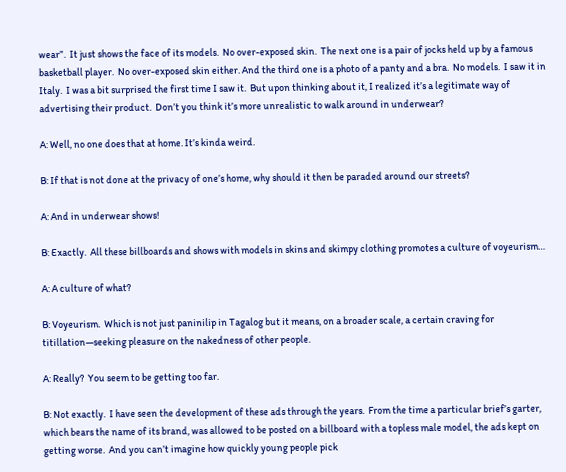wear”.  It just shows the face of its models.  No over-exposed skin.  The next one is a pair of jocks held up by a famous basketball player.  No over-exposed skin either. And the third one is a photo of a panty and a bra.  No models.  I saw it in Italy.  I was a bit surprised the first time I saw it.  But upon thinking about it, I realized it’s a legitimate way of advertising their product.  Don’t you think it’s more unrealistic to walk around in underwear?

A: Well, no one does that at home. It’s kinda weird.

B: If that is not done at the privacy of one’s home, why should it then be paraded around our streets?

A: And in underwear shows!

B: Exactly.  All these billboards and shows with models in skins and skimpy clothing promotes a culture of voyeurism…

A: A culture of what?

B: Voyeurism.  Which is not just paninilip in Tagalog but it means, on a broader scale, a certain craving for titillation—seeking pleasure on the nakedness of other people.

A: Really?  You seem to be getting too far.

B: Not exactly.  I have seen the development of these ads through the years.  From the time a particular brief’s garter, which bears the name of its brand, was allowed to be posted on a billboard with a topless male model, the ads kept on getting worse.  And you can’t imagine how quickly young people pick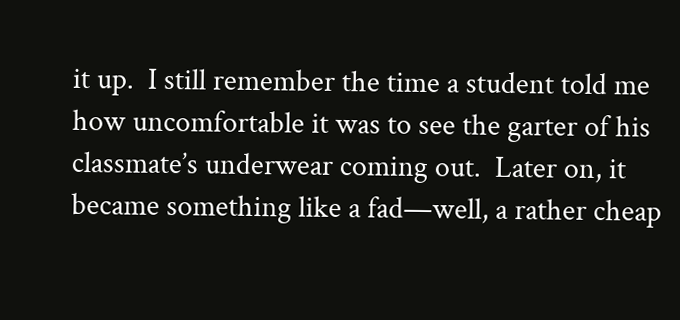it up.  I still remember the time a student told me how uncomfortable it was to see the garter of his classmate’s underwear coming out.  Later on, it became something like a fad—well, a rather cheap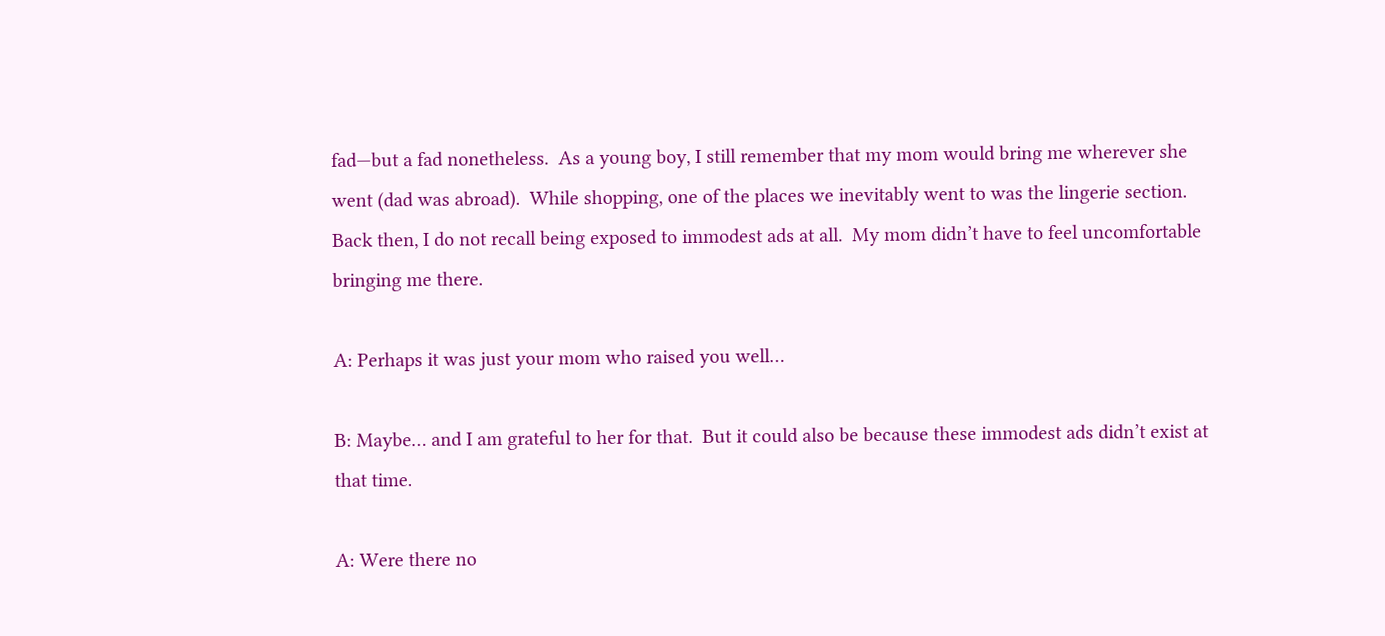fad—but a fad nonetheless.  As a young boy, I still remember that my mom would bring me wherever she went (dad was abroad).  While shopping, one of the places we inevitably went to was the lingerie section.  Back then, I do not recall being exposed to immodest ads at all.  My mom didn’t have to feel uncomfortable bringing me there.

A: Perhaps it was just your mom who raised you well…

B: Maybe… and I am grateful to her for that.  But it could also be because these immodest ads didn’t exist at that time.

A: Were there no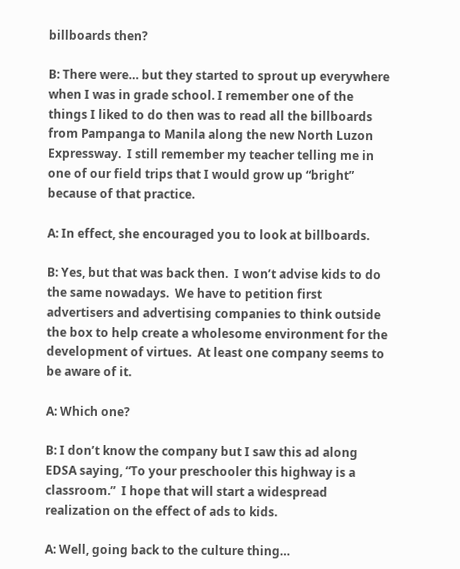billboards then?

B: There were… but they started to sprout up everywhere when I was in grade school. I remember one of the things I liked to do then was to read all the billboards from Pampanga to Manila along the new North Luzon Expressway.  I still remember my teacher telling me in one of our field trips that I would grow up “bright” because of that practice.

A: In effect, she encouraged you to look at billboards.

B: Yes, but that was back then.  I won’t advise kids to do the same nowadays.  We have to petition first advertisers and advertising companies to think outside the box to help create a wholesome environment for the development of virtues.  At least one company seems to be aware of it.

A: Which one?

B: I don’t know the company but I saw this ad along EDSA saying, “To your preschooler this highway is a classroom.”  I hope that will start a widespread realization on the effect of ads to kids.

A: Well, going back to the culture thing…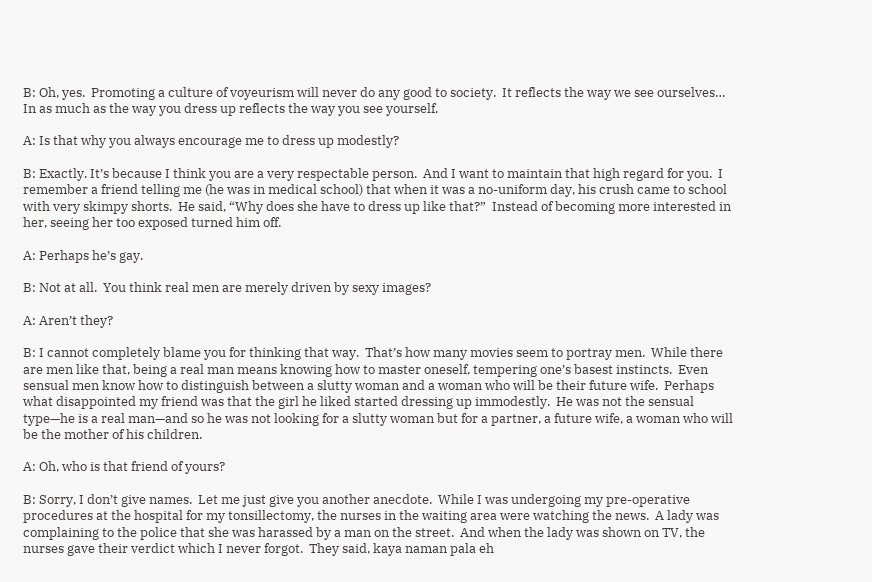B: Oh, yes.  Promoting a culture of voyeurism will never do any good to society.  It reflects the way we see ourselves… In as much as the way you dress up reflects the way you see yourself.

A: Is that why you always encourage me to dress up modestly?

B: Exactly. It’s because I think you are a very respectable person.  And I want to maintain that high regard for you.  I remember a friend telling me (he was in medical school) that when it was a no-uniform day, his crush came to school with very skimpy shorts.  He said, “Why does she have to dress up like that?”  Instead of becoming more interested in her, seeing her too exposed turned him off.

A: Perhaps he’s gay.

B: Not at all.  You think real men are merely driven by sexy images?

A: Aren’t they?

B: I cannot completely blame you for thinking that way.  That’s how many movies seem to portray men.  While there are men like that, being a real man means knowing how to master oneself, tempering one’s basest instincts.  Even sensual men know how to distinguish between a slutty woman and a woman who will be their future wife.  Perhaps what disappointed my friend was that the girl he liked started dressing up immodestly.  He was not the sensual type—he is a real man—and so he was not looking for a slutty woman but for a partner, a future wife, a woman who will be the mother of his children.

A: Oh, who is that friend of yours?

B: Sorry, I don’t give names.  Let me just give you another anecdote.  While I was undergoing my pre-operative procedures at the hospital for my tonsillectomy, the nurses in the waiting area were watching the news.  A lady was complaining to the police that she was harassed by a man on the street.  And when the lady was shown on TV, the nurses gave their verdict which I never forgot.  They said, kaya naman pala eh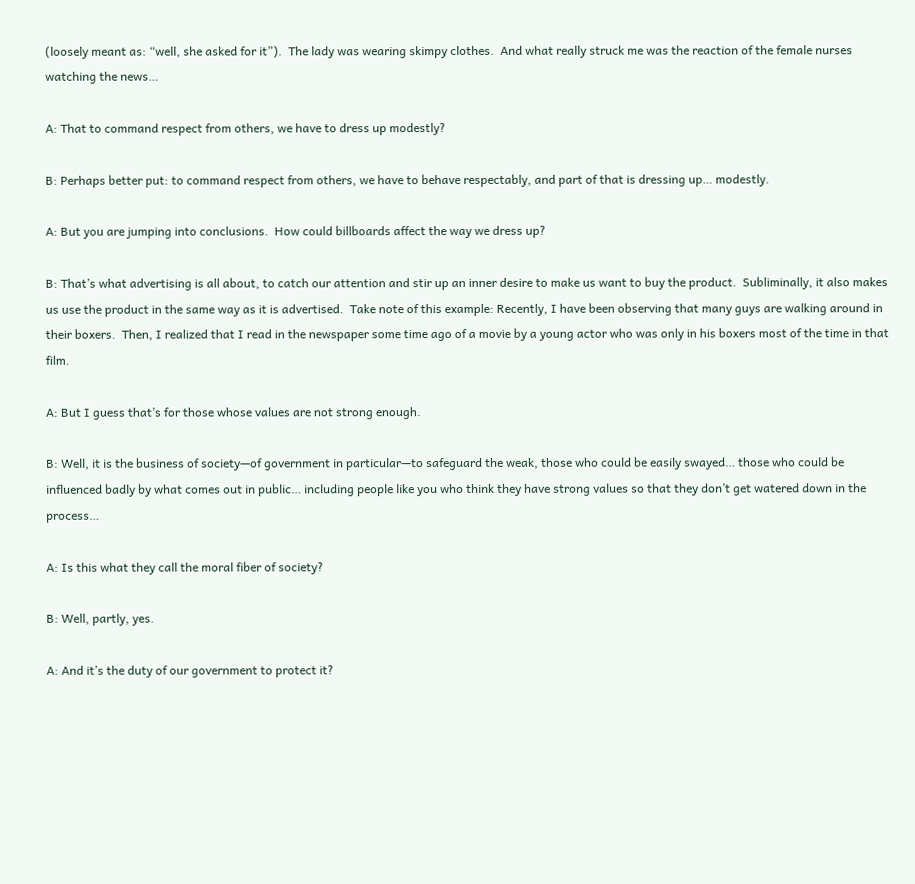(loosely meant as: “well, she asked for it”).  The lady was wearing skimpy clothes.  And what really struck me was the reaction of the female nurses watching the news…

A: That to command respect from others, we have to dress up modestly?

B: Perhaps better put: to command respect from others, we have to behave respectably, and part of that is dressing up… modestly.

A: But you are jumping into conclusions.  How could billboards affect the way we dress up?

B: That’s what advertising is all about, to catch our attention and stir up an inner desire to make us want to buy the product.  Subliminally, it also makes us use the product in the same way as it is advertised.  Take note of this example: Recently, I have been observing that many guys are walking around in their boxers.  Then, I realized that I read in the newspaper some time ago of a movie by a young actor who was only in his boxers most of the time in that film.

A: But I guess that’s for those whose values are not strong enough.

B: Well, it is the business of society—of government in particular—to safeguard the weak, those who could be easily swayed… those who could be influenced badly by what comes out in public… including people like you who think they have strong values so that they don’t get watered down in the process…

A: Is this what they call the moral fiber of society?

B: Well, partly, yes.

A: And it’s the duty of our government to protect it?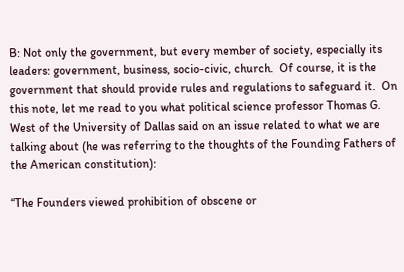B: Not only the government, but every member of society, especially its leaders: government, business, socio-civic, church.  Of course, it is the government that should provide rules and regulations to safeguard it.  On this note, let me read to you what political science professor Thomas G. West of the University of Dallas said on an issue related to what we are talking about (he was referring to the thoughts of the Founding Fathers of the American constitution):

“The Founders viewed prohibition of obscene or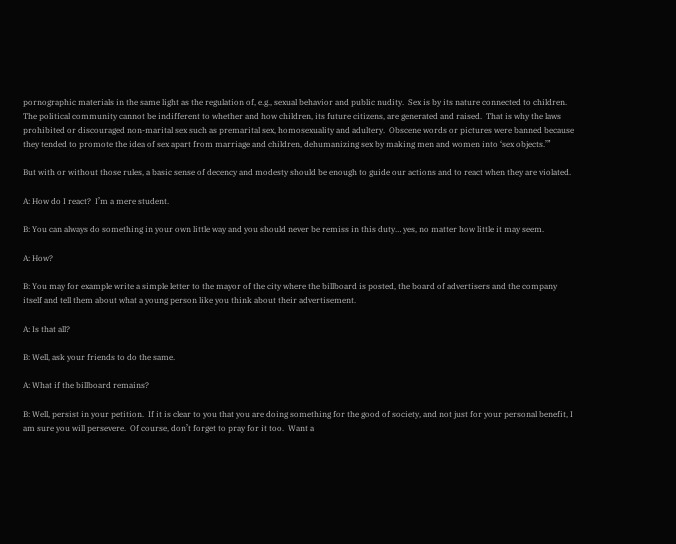pornographic materials in the same light as the regulation of, e.g., sexual behavior and public nudity.  Sex is by its nature connected to children.  The political community cannot be indifferent to whether and how children, its future citizens, are generated and raised.  That is why the laws prohibited or discouraged non-marital sex such as premarital sex, homosexuality and adultery.  Obscene words or pictures were banned because they tended to promote the idea of sex apart from marriage and children, dehumanizing sex by making men and women into ‘sex objects.’”

But with or without those rules, a basic sense of decency and modesty should be enough to guide our actions and to react when they are violated.

A: How do I react?  I’m a mere student.

B: You can always do something in your own little way and you should never be remiss in this duty… yes, no matter how little it may seem.

A: How?

B: You may for example write a simple letter to the mayor of the city where the billboard is posted, the board of advertisers and the company itself and tell them about what a young person like you think about their advertisement.

A: Is that all?

B: Well, ask your friends to do the same.

A: What if the billboard remains?

B: Well, persist in your petition.  If it is clear to you that you are doing something for the good of society, and not just for your personal benefit, I am sure you will persevere.  Of course, don’t forget to pray for it too.  Want a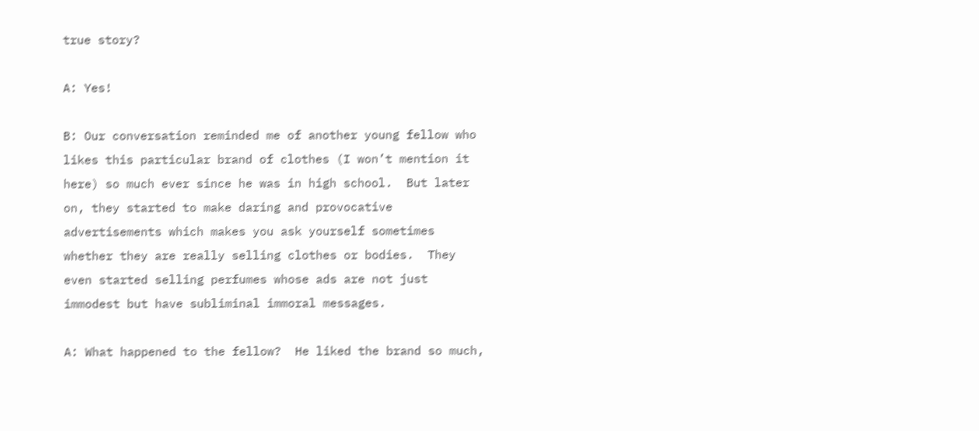true story?

A: Yes!

B: Our conversation reminded me of another young fellow who likes this particular brand of clothes (I won’t mention it here) so much ever since he was in high school.  But later on, they started to make daring and provocative advertisements which makes you ask yourself sometimes whether they are really selling clothes or bodies.  They even started selling perfumes whose ads are not just immodest but have subliminal immoral messages.

A: What happened to the fellow?  He liked the brand so much,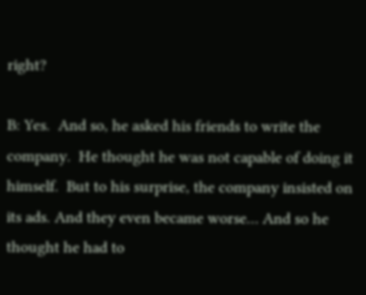right?

B: Yes.  And so, he asked his friends to write the company.  He thought he was not capable of doing it himself.  But to his surprise, the company insisted on its ads. And they even became worse… And so he thought he had to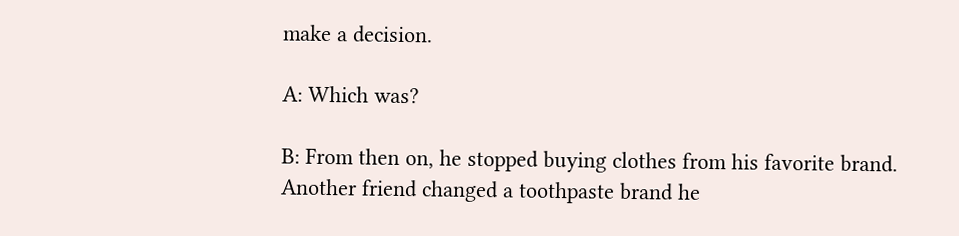make a decision.

A: Which was?

B: From then on, he stopped buying clothes from his favorite brand.  Another friend changed a toothpaste brand he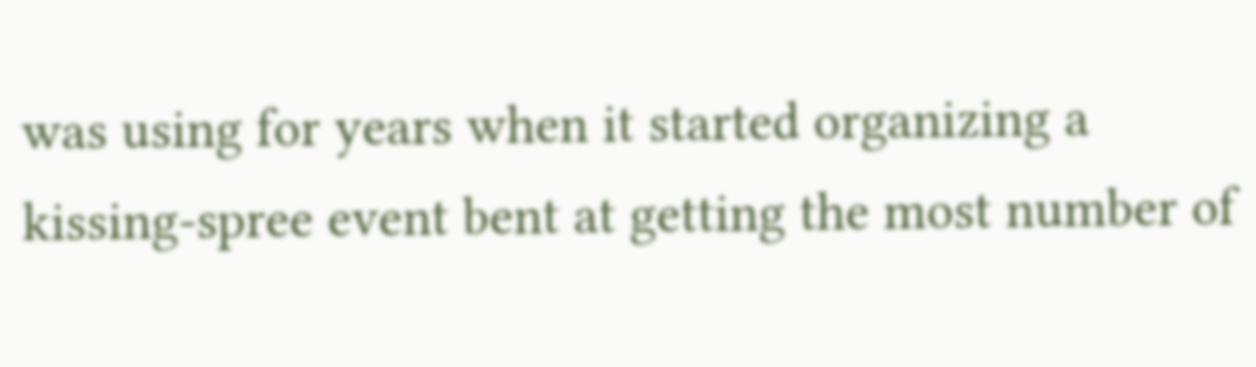was using for years when it started organizing a kissing-spree event bent at getting the most number of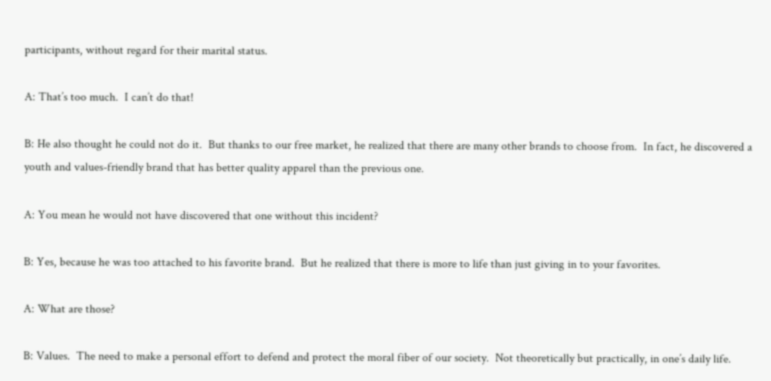participants, without regard for their marital status.

A: That’s too much.  I can’t do that!

B: He also thought he could not do it.  But thanks to our free market, he realized that there are many other brands to choose from.  In fact, he discovered a youth and values-friendly brand that has better quality apparel than the previous one.

A: You mean he would not have discovered that one without this incident?

B: Yes, because he was too attached to his favorite brand.  But he realized that there is more to life than just giving in to your favorites.

A: What are those?

B: Values.  The need to make a personal effort to defend and protect the moral fiber of our society.  Not theoretically but practically, in one’s daily life.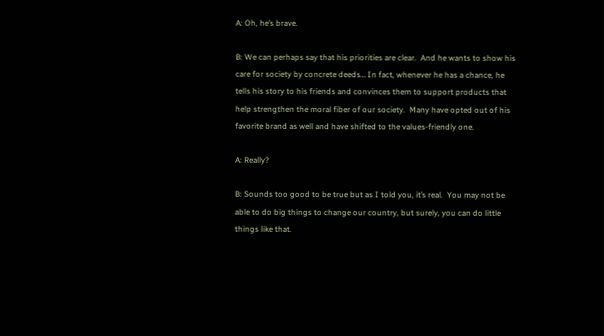A: Oh, he’s brave.

B: We can perhaps say that his priorities are clear.  And he wants to show his care for society by concrete deeds… In fact, whenever he has a chance, he tells his story to his friends and convinces them to support products that help strengthen the moral fiber of our society.  Many have opted out of his favorite brand as well and have shifted to the values-friendly one.

A: Really?

B: Sounds too good to be true but as I told you, it’s real.  You may not be able to do big things to change our country, but surely, you can do little things like that.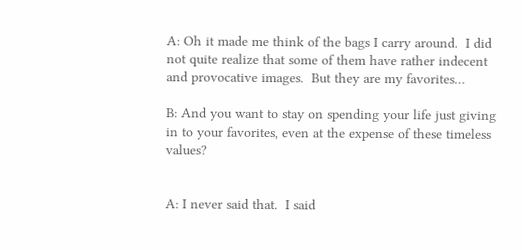A: Oh it made me think of the bags I carry around.  I did not quite realize that some of them have rather indecent and provocative images.  But they are my favorites…

B: And you want to stay on spending your life just giving in to your favorites, even at the expense of these timeless values?


A: I never said that.  I said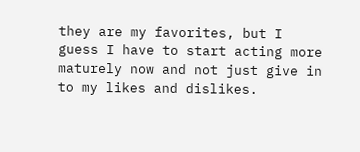they are my favorites, but I guess I have to start acting more maturely now and not just give in to my likes and dislikes.